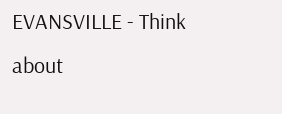EVANSVILLE - Think about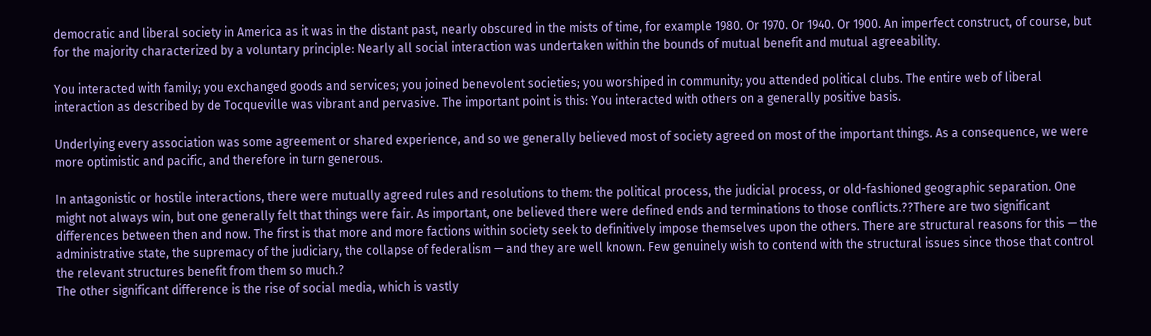democratic and liberal society in America as it was in the distant past, nearly obscured in the mists of time, for example 1980. Or 1970. Or 1940. Or 1900. An imperfect construct, of course, but for the majority characterized by a voluntary principle: Nearly all social interaction was undertaken within the bounds of mutual benefit and mutual agreeability.

You interacted with family; you exchanged goods and services; you joined benevolent societies; you worshiped in community; you attended political clubs. The entire web of liberal interaction as described by de Tocqueville was vibrant and pervasive. The important point is this: You interacted with others on a generally positive basis.

Underlying every association was some agreement or shared experience, and so we generally believed most of society agreed on most of the important things. As a consequence, we were more optimistic and pacific, and therefore in turn generous.

In antagonistic or hostile interactions, there were mutually agreed rules and resolutions to them: the political process, the judicial process, or old-fashioned geographic separation. One might not always win, but one generally felt that things were fair. As important, one believed there were defined ends and terminations to those conflicts.??There are two significant differences between then and now. The first is that more and more factions within society seek to definitively impose themselves upon the others. There are structural reasons for this — the administrative state, the supremacy of the judiciary, the collapse of federalism — and they are well known. Few genuinely wish to contend with the structural issues since those that control the relevant structures benefit from them so much.?
The other significant difference is the rise of social media, which is vastly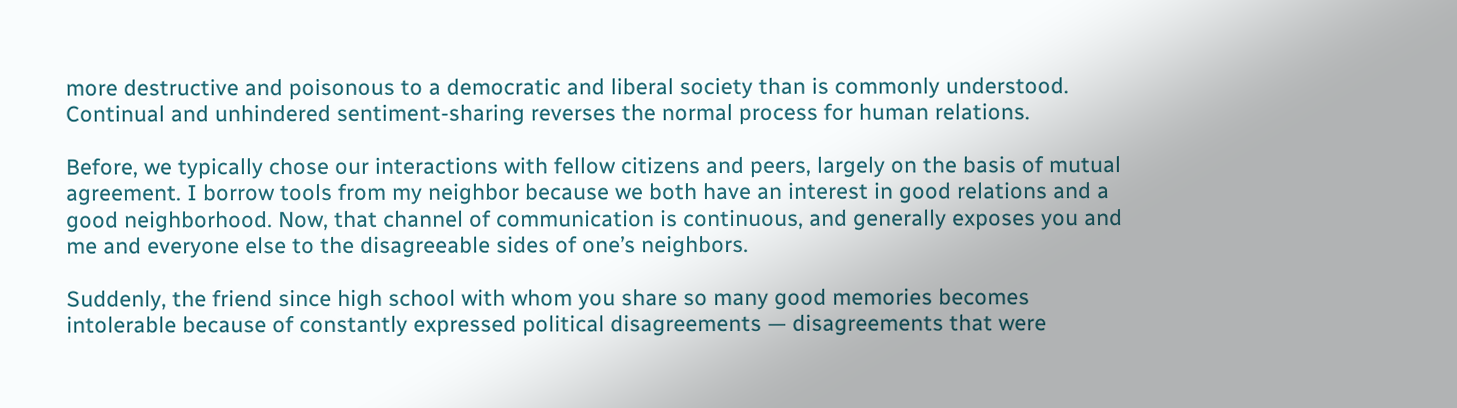more destructive and poisonous to a democratic and liberal society than is commonly understood. Continual and unhindered sentiment-sharing reverses the normal process for human relations.

Before, we typically chose our interactions with fellow citizens and peers, largely on the basis of mutual agreement. I borrow tools from my neighbor because we both have an interest in good relations and a good neighborhood. Now, that channel of communication is continuous, and generally exposes you and me and everyone else to the disagreeable sides of one’s neighbors.

Suddenly, the friend since high school with whom you share so many good memories becomes intolerable because of constantly expressed political disagreements — disagreements that were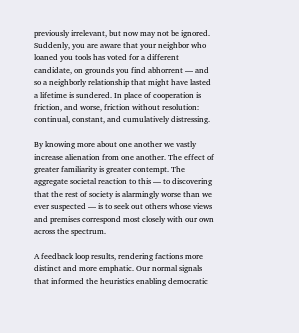previously irrelevant, but now may not be ignored. Suddenly, you are aware that your neighbor who loaned you tools has voted for a different candidate, on grounds you find abhorrent — and so a neighborly relationship that might have lasted a lifetime is sundered. In place of cooperation is friction, and worse, friction without resolution: continual, constant, and cumulatively distressing.

By knowing more about one another we vastly increase alienation from one another. The effect of greater familiarity is greater contempt. The aggregate societal reaction to this — to discovering that the rest of society is alarmingly worse than we ever suspected — is to seek out others whose views and premises correspond most closely with our own across the spectrum.

A feedback loop results, rendering factions more distinct and more emphatic. Our normal signals that informed the heuristics enabling democratic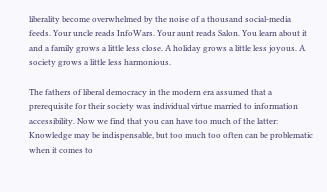liberality become overwhelmed by the noise of a thousand social-media feeds. Your uncle reads InfoWars. Your aunt reads Salon. You learn about it and a family grows a little less close. A holiday grows a little less joyous. A society grows a little less harmonious.

The fathers of liberal democracy in the modern era assumed that a prerequisite for their society was individual virtue married to information accessibility. Now we find that you can have too much of the latter: Knowledge may be indispensable, but too much too often can be problematic when it comes to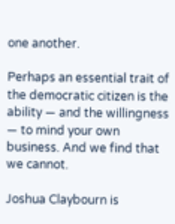one another.

Perhaps an essential trait of the democratic citizen is the ability — and the willingness — to mind your own business. And we find that we cannot.

Joshua Claybourn is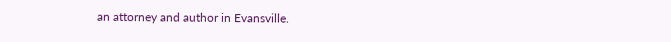an attorney and author in Evansville.